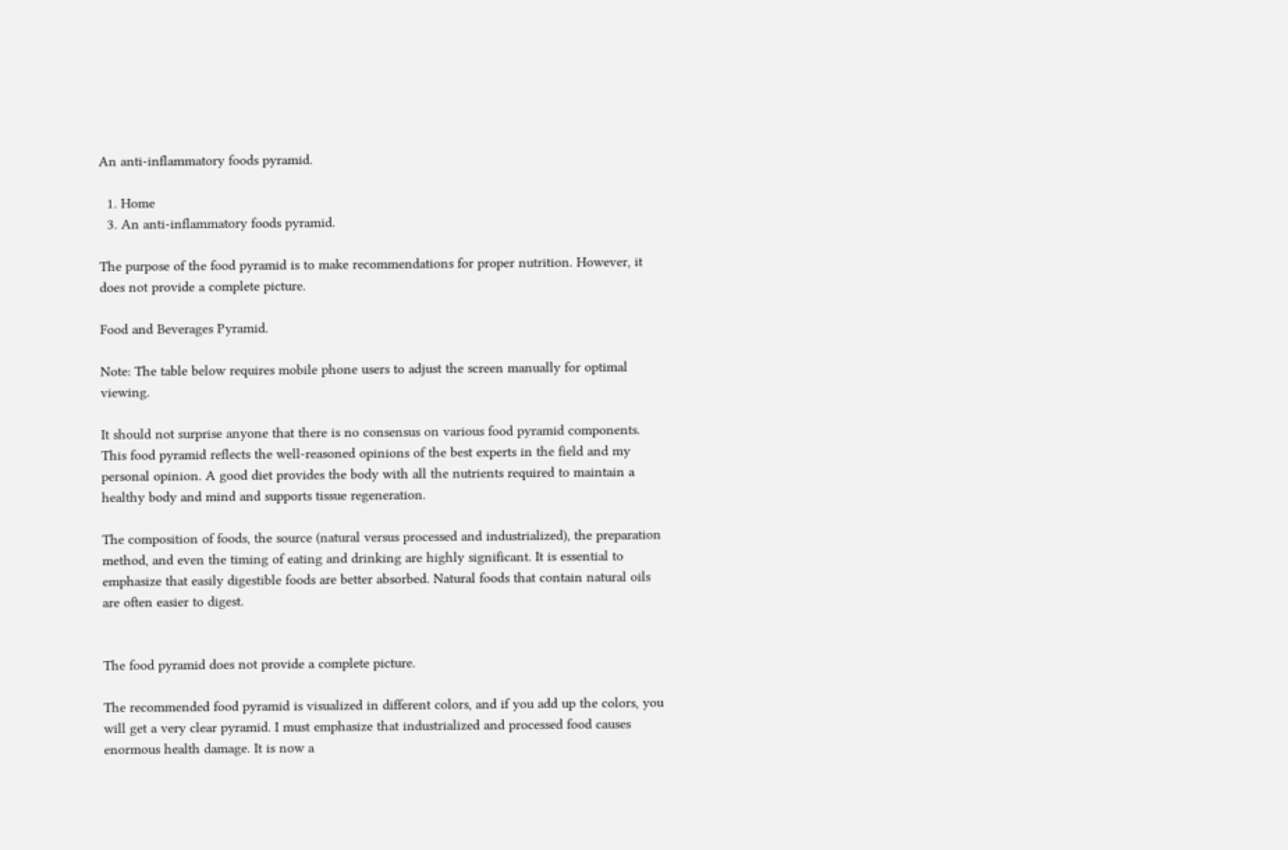An anti-inflammatory foods pyramid.

  1. Home
  3. An anti-inflammatory foods pyramid.

The purpose of the food pyramid is to make recommendations for proper nutrition. However, it does not provide a complete picture.

Food and Beverages Pyramid.

Note: The table below requires mobile phone users to adjust the screen manually for optimal viewing.

It should not surprise anyone that there is no consensus on various food pyramid components. This food pyramid reflects the well-reasoned opinions of the best experts in the field and my personal opinion. A good diet provides the body with all the nutrients required to maintain a healthy body and mind and supports tissue regeneration.

The composition of foods, the source (natural versus processed and industrialized), the preparation method, and even the timing of eating and drinking are highly significant. It is essential to emphasize that easily digestible foods are better absorbed. Natural foods that contain natural oils are often easier to digest.


The food pyramid does not provide a complete picture.

The recommended food pyramid is visualized in different colors, and if you add up the colors, you will get a very clear pyramid. I must emphasize that industrialized and processed food causes enormous health damage. It is now a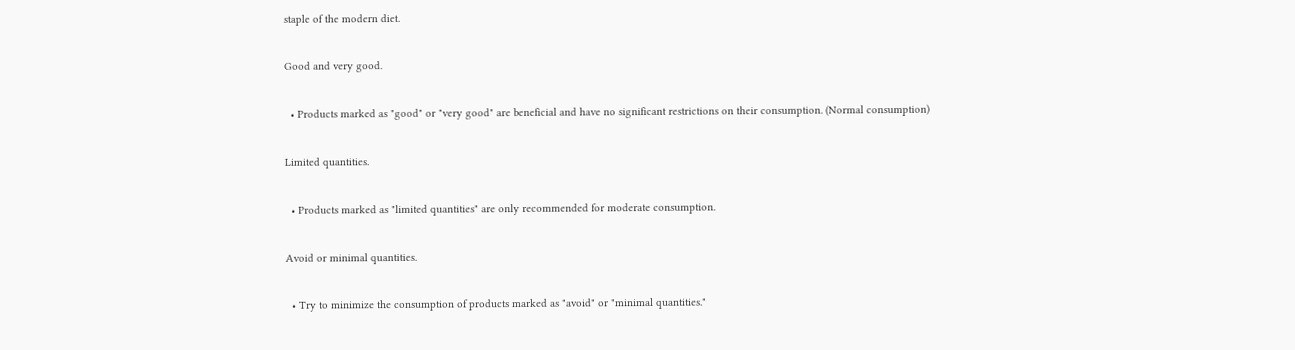staple of the modern diet.

Good and very good.

  • Products marked as "good" or "very good" are beneficial and have no significant restrictions on their consumption. (Normal consumption)

Limited quantities.

  • Products marked as "limited quantities" are only recommended for moderate consumption.

Avoid or minimal quantities.

  • Try to minimize the consumption of products marked as "avoid" or "minimal quantities."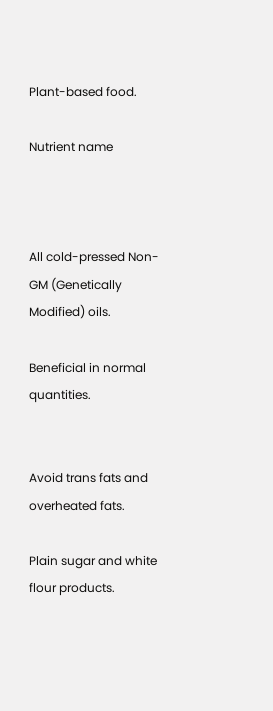Plant-based food.

Nutrient name



All cold-pressed Non-GM (Genetically Modified) oils.

Beneficial in normal quantities.


Avoid trans fats and overheated fats.

Plain sugar and white flour products.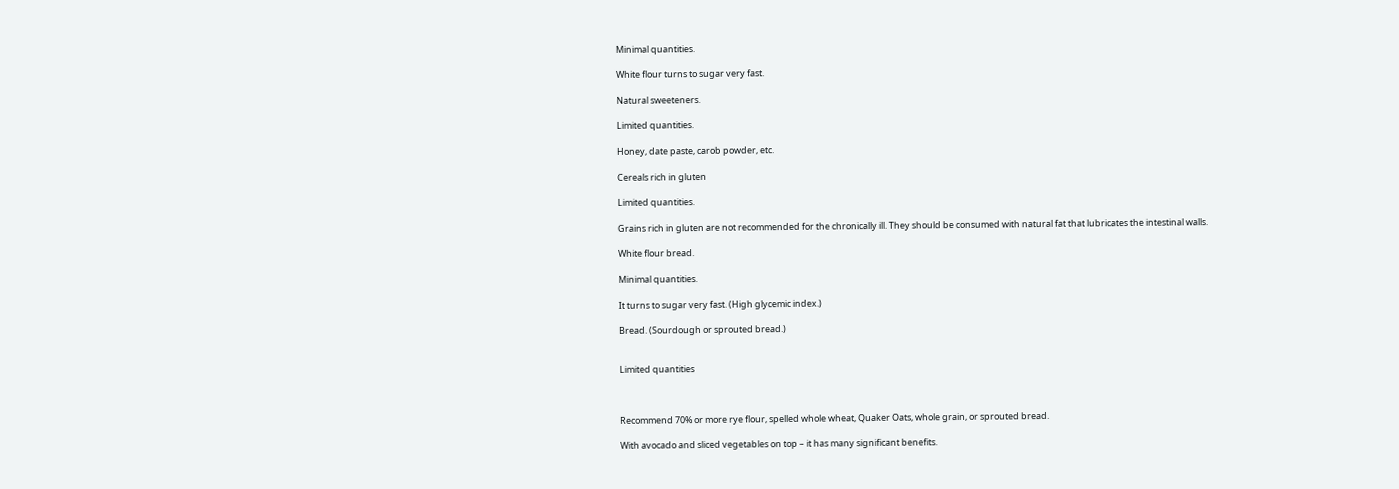Minimal quantities.

White flour turns to sugar very fast.

Natural sweeteners.

Limited quantities.

Honey, date paste, carob powder, etc.

Cereals rich in gluten

Limited quantities.

Grains rich in gluten are not recommended for the chronically ill. They should be consumed with natural fat that lubricates the intestinal walls.

White flour bread.

Minimal quantities.

It turns to sugar very fast. (High glycemic index.)

Bread. (Sourdough or sprouted bread.)


Limited quantities



Recommend 70% or more rye flour, spelled whole wheat, Quaker Oats, whole grain, or sprouted bread.

With avocado and sliced vegetables on top – it has many significant benefits.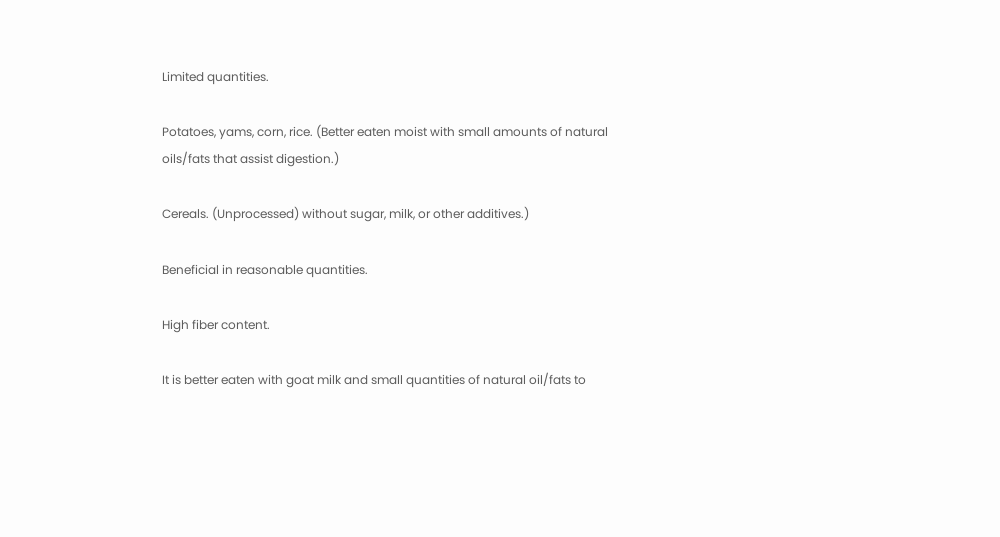Limited quantities.

Potatoes, yams, corn, rice. (Better eaten moist with small amounts of natural oils/fats that assist digestion.)

Cereals. (Unprocessed) without sugar, milk, or other additives.)

Beneficial in reasonable quantities.

High fiber content.

It is better eaten with goat milk and small quantities of natural oil/fats to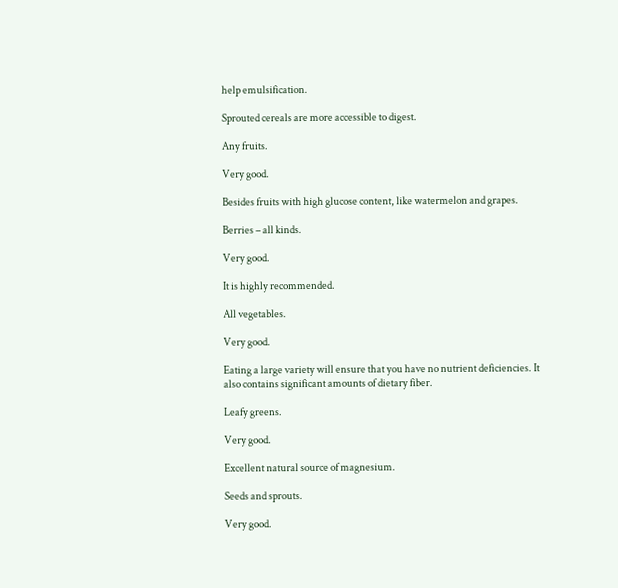help emulsification.

Sprouted cereals are more accessible to digest.

Any fruits.

Very good.

Besides fruits with high glucose content, like watermelon and grapes.

Berries – all kinds.

Very good.

It is highly recommended.

All vegetables.

Very good.

Eating a large variety will ensure that you have no nutrient deficiencies. It also contains significant amounts of dietary fiber.

Leafy greens.

Very good.

Excellent natural source of magnesium.

Seeds and sprouts.

Very good.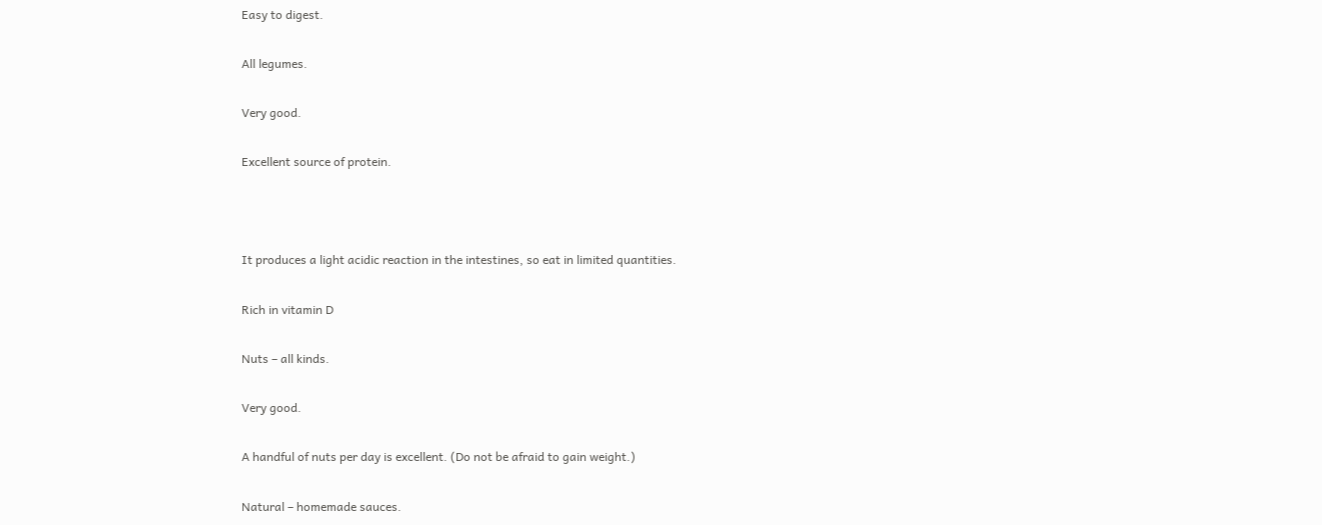Easy to digest.

All legumes.

Very good.

Excellent source of protein.



It produces a light acidic reaction in the intestines, so eat in limited quantities.

Rich in vitamin D

Nuts – all kinds.

Very good.

A handful of nuts per day is excellent. (Do not be afraid to gain weight.)

Natural – homemade sauces.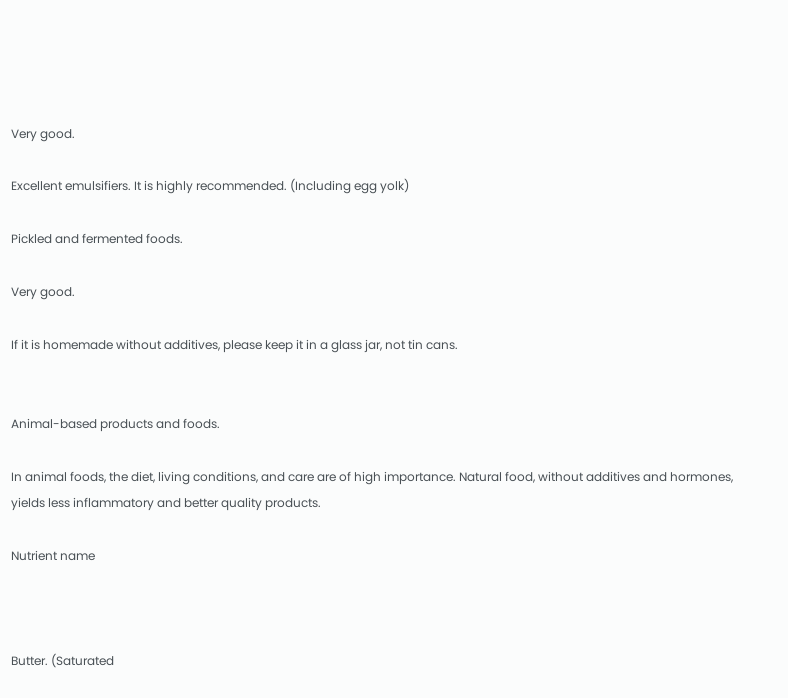Very good.

Excellent emulsifiers. It is highly recommended. (Including egg yolk)

Pickled and fermented foods.

Very good.

If it is homemade without additives, please keep it in a glass jar, not tin cans.


Animal-based products and foods.

In animal foods, the diet, living conditions, and care are of high importance. Natural food, without additives and hormones, yields less inflammatory and better quality products.

Nutrient name



Butter. (Saturated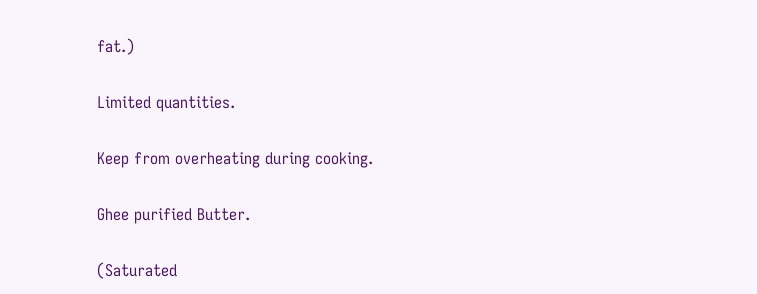fat.)

Limited quantities.

Keep from overheating during cooking.

Ghee purified Butter.

(Saturated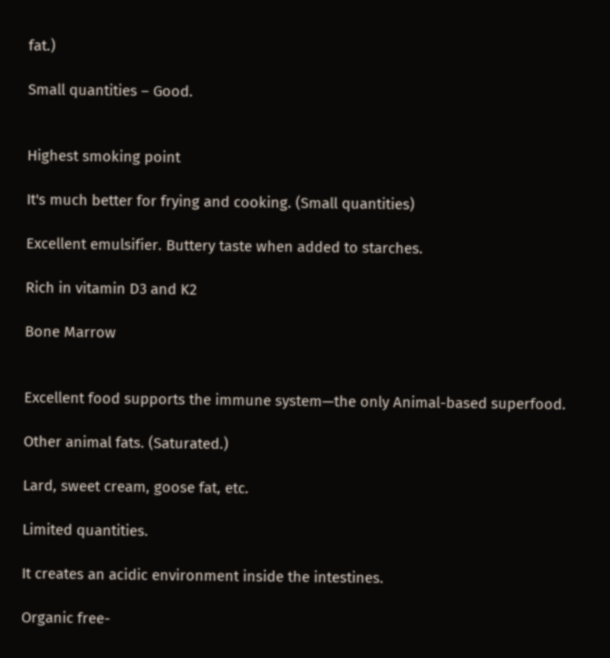fat.)

Small quantities – Good.


Highest smoking point

It's much better for frying and cooking. (Small quantities)

Excellent emulsifier. Buttery taste when added to starches.

Rich in vitamin D3 and K2

Bone Marrow


Excellent food supports the immune system—the only Animal-based superfood.

Other animal fats. (Saturated.)

Lard, sweet cream, goose fat, etc.

Limited quantities.

It creates an acidic environment inside the intestines.

Organic free-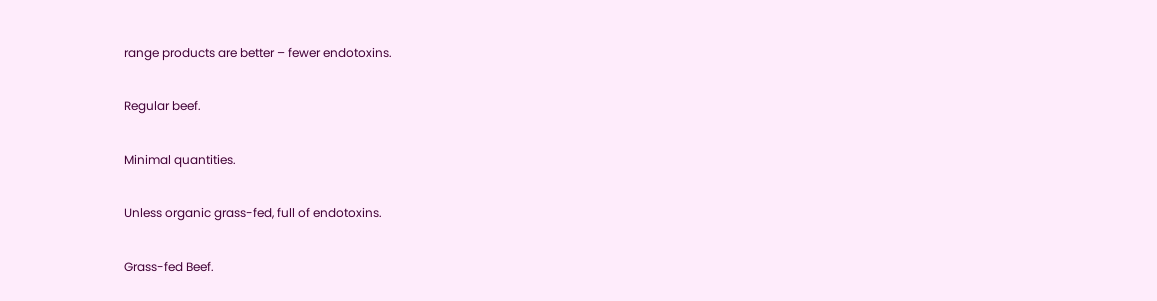range products are better – fewer endotoxins.

Regular beef.

Minimal quantities.

Unless organic grass-fed, full of endotoxins.

Grass-fed Beef.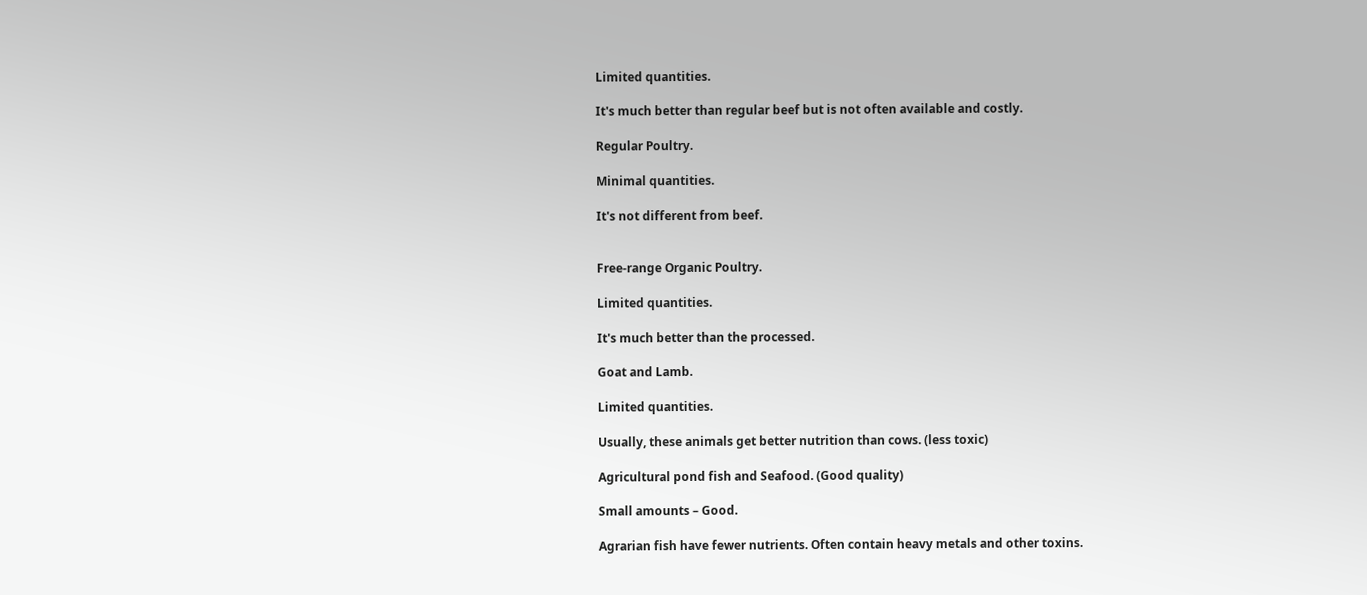Limited quantities.

It's much better than regular beef but is not often available and costly.

Regular Poultry.

Minimal quantities.

It's not different from beef.


Free-range Organic Poultry.

Limited quantities.

It's much better than the processed.

Goat and Lamb.

Limited quantities.

Usually, these animals get better nutrition than cows. (less toxic)

Agricultural pond fish and Seafood. (Good quality)

Small amounts – Good.

Agrarian fish have fewer nutrients. Often contain heavy metals and other toxins.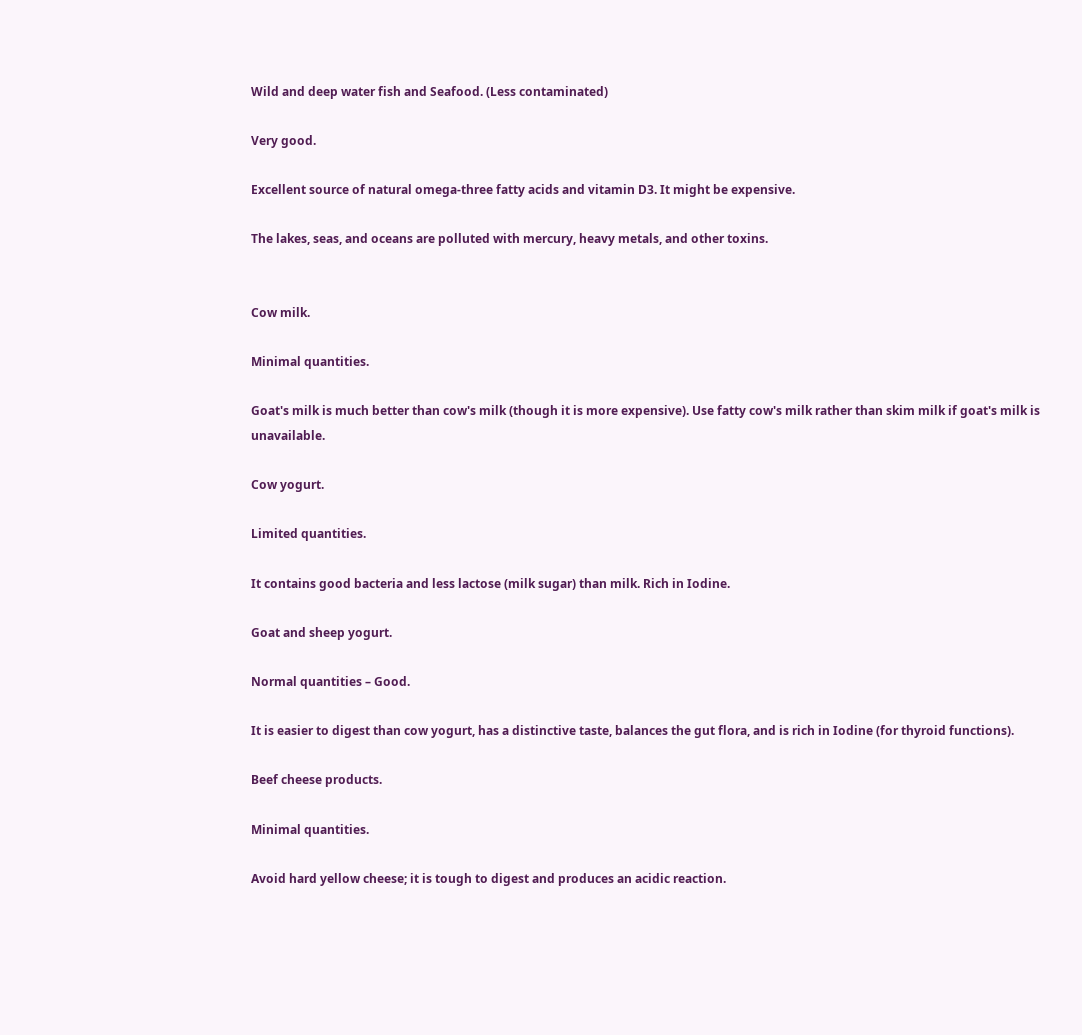Wild and deep water fish and Seafood. (Less contaminated)

Very good.

Excellent source of natural omega-three fatty acids and vitamin D3. It might be expensive.

The lakes, seas, and oceans are polluted with mercury, heavy metals, and other toxins.


Cow milk.

Minimal quantities.

Goat's milk is much better than cow's milk (though it is more expensive). Use fatty cow's milk rather than skim milk if goat's milk is unavailable.

Cow yogurt.

Limited quantities.

It contains good bacteria and less lactose (milk sugar) than milk. Rich in Iodine.

Goat and sheep yogurt.

Normal quantities – Good.

It is easier to digest than cow yogurt, has a distinctive taste, balances the gut flora, and is rich in Iodine (for thyroid functions).

Beef cheese products.

Minimal quantities.

Avoid hard yellow cheese; it is tough to digest and produces an acidic reaction.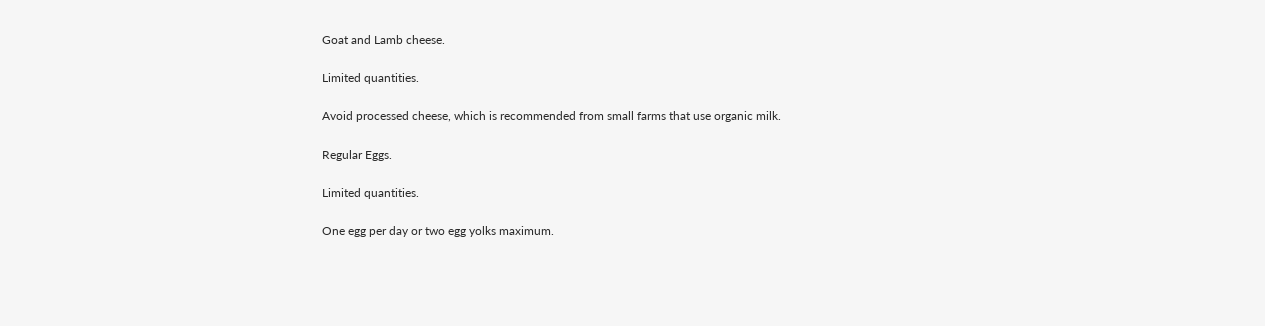Goat and Lamb cheese.

Limited quantities.

Avoid processed cheese, which is recommended from small farms that use organic milk.

Regular Eggs.

Limited quantities.

One egg per day or two egg yolks maximum.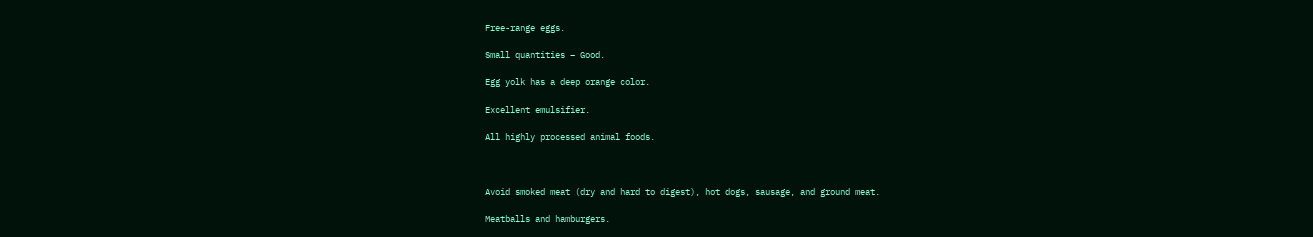Free-range eggs.

Small quantities – Good.

Egg yolk has a deep orange color.

Excellent emulsifier.

All highly processed animal foods.



Avoid smoked meat (dry and hard to digest), hot dogs, sausage, and ground meat.

Meatballs and hamburgers.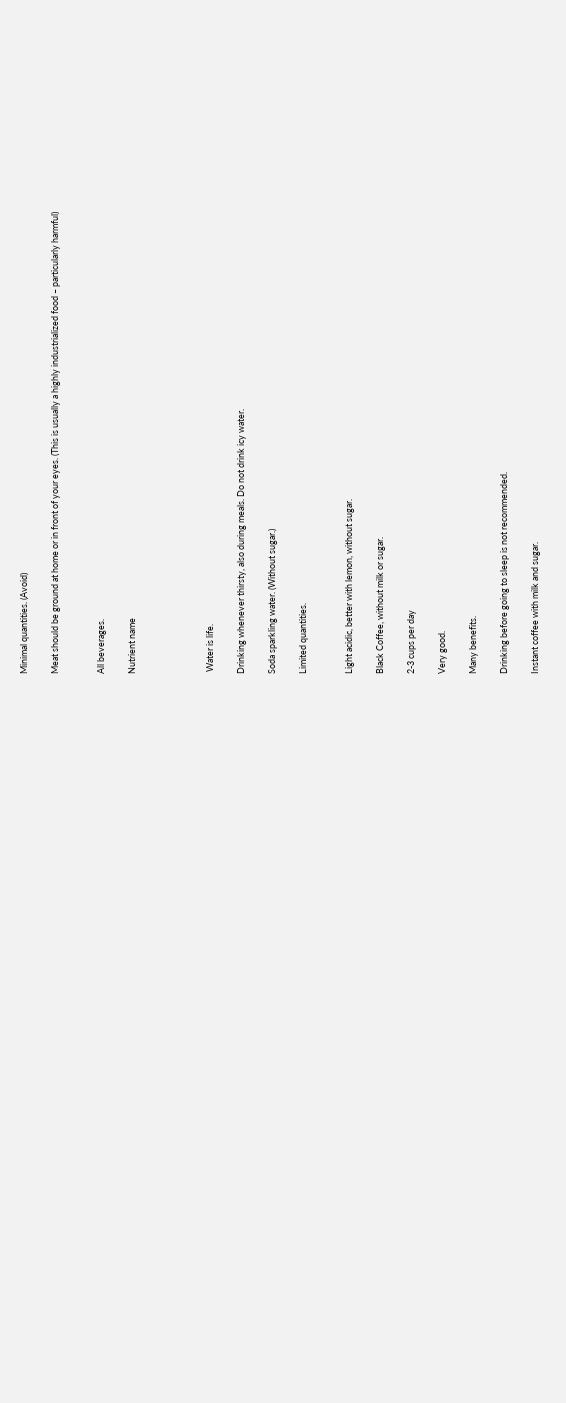Minimal quantities. (Avoid)

Meat should be ground at home or in front of your eyes. (This is usually a highly industrialized food – particularly harmful)


All beverages.

Nutrient name




 Water is life.

Drinking whenever thirsty, also during meals. Do not drink icy water.

Soda sparkling water. (Without sugar.)

Limited quantities.


Light acidic, better with lemon, without sugar.

Black Coffee, without milk or sugar.

2-3 cups per day

Very good.

Many benefits.

Drinking before going to sleep is not recommended.

Instant coffee with milk and sugar.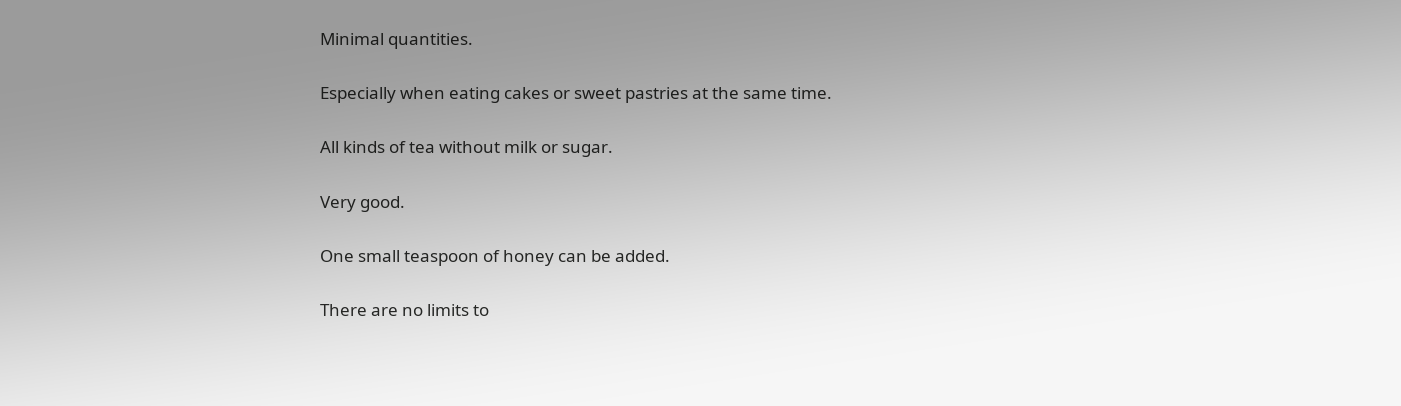Minimal quantities.

Especially when eating cakes or sweet pastries at the same time.

All kinds of tea without milk or sugar.

Very good.

One small teaspoon of honey can be added.

There are no limits to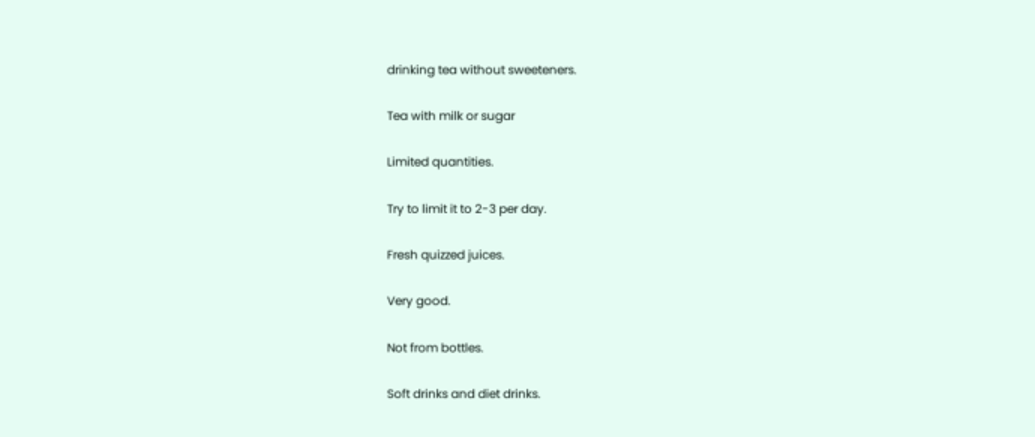drinking tea without sweeteners.

Tea with milk or sugar

Limited quantities.

Try to limit it to 2-3 per day.

Fresh quizzed juices.

Very good.

Not from bottles.

Soft drinks and diet drinks.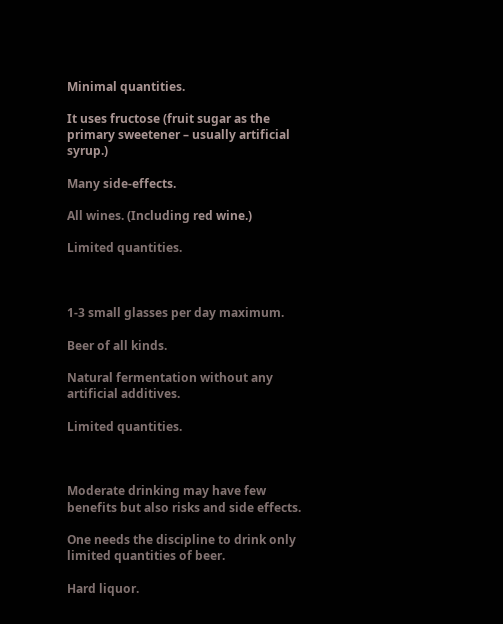Minimal quantities.

It uses fructose (fruit sugar as the primary sweetener – usually artificial syrup.)

Many side-effects.

All wines. (Including red wine.)

Limited quantities.



1-3 small glasses per day maximum.

Beer of all kinds.

Natural fermentation without any artificial additives.

Limited quantities.



Moderate drinking may have few benefits but also risks and side effects.

One needs the discipline to drink only limited quantities of beer.

Hard liquor.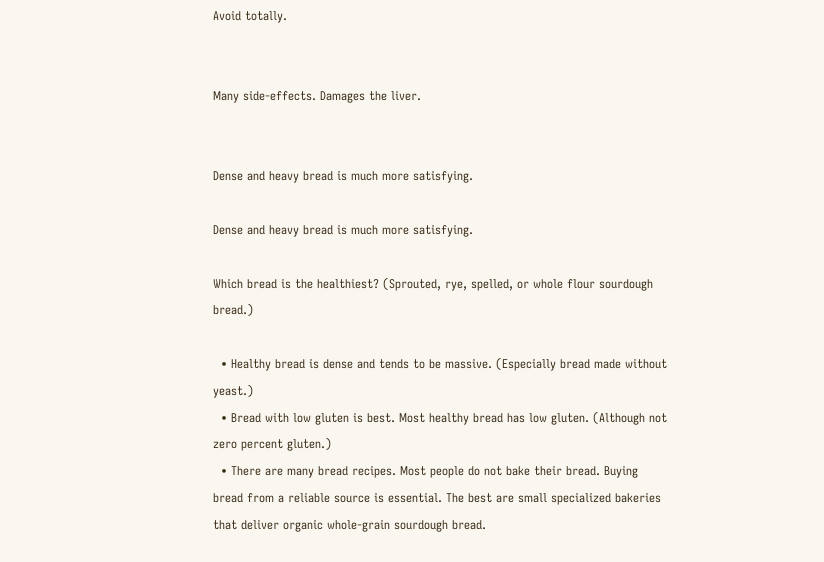Avoid totally.


Many side-effects. Damages the liver.


Dense and heavy bread is much more satisfying.

Dense and heavy bread is much more satisfying.

Which bread is the healthiest? (Sprouted, rye, spelled, or whole flour sourdough bread.)

  • Healthy bread is dense and tends to be massive. (Especially bread made without yeast.)
  • Bread with low gluten is best. Most healthy bread has low gluten. (Although not zero percent gluten.)
  • There are many bread recipes. Most people do not bake their bread. Buying bread from a reliable source is essential. The best are small specialized bakeries that deliver organic whole-grain sourdough bread.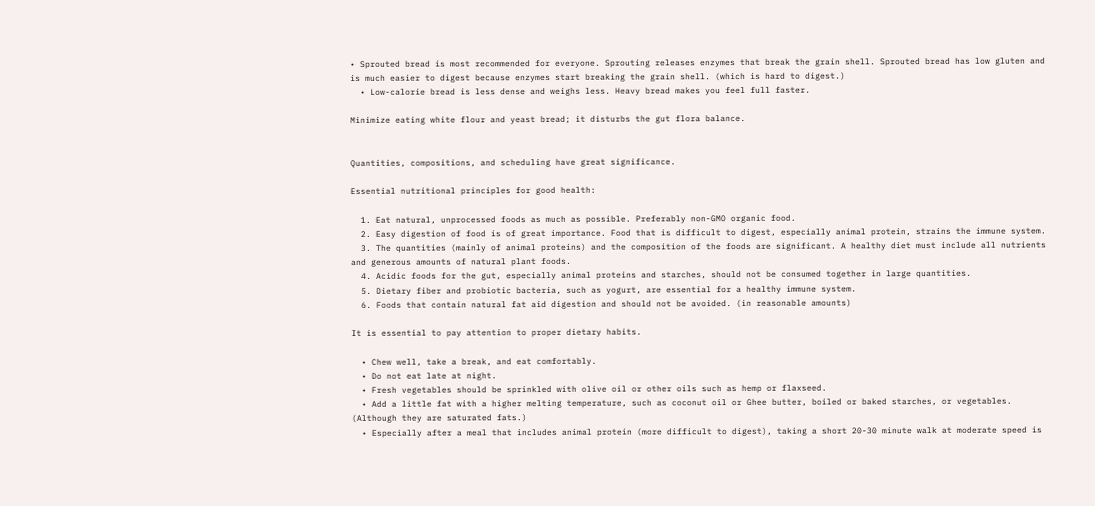• Sprouted bread is most recommended for everyone. Sprouting releases enzymes that break the grain shell. Sprouted bread has low gluten and is much easier to digest because enzymes start breaking the grain shell. (which is hard to digest.)
  • Low-calorie bread is less dense and weighs less. Heavy bread makes you feel full faster.

Minimize eating white flour and yeast bread; it disturbs the gut flora balance.


Quantities, compositions, and scheduling have great significance.

Essential nutritional principles for good health:

  1. Eat natural, unprocessed foods as much as possible. Preferably non-GMO organic food.
  2. Easy digestion of food is of great importance. Food that is difficult to digest, especially animal protein, strains the immune system.
  3. The quantities (mainly of animal proteins) and the composition of the foods are significant. A healthy diet must include all nutrients and generous amounts of natural plant foods.
  4. Acidic foods for the gut, especially animal proteins and starches, should not be consumed together in large quantities.
  5. Dietary fiber and probiotic bacteria, such as yogurt, are essential for a healthy immune system.
  6. Foods that contain natural fat aid digestion and should not be avoided. (in reasonable amounts)

It is essential to pay attention to proper dietary habits.

  • Chew well, take a break, and eat comfortably.
  • Do not eat late at night.
  • Fresh vegetables should be sprinkled with olive oil or other oils such as hemp or flaxseed.
  • Add a little fat with a higher melting temperature, such as coconut oil or Ghee butter, boiled or baked starches, or vegetables. (Although they are saturated fats.)
  • Especially after a meal that includes animal protein (more difficult to digest), taking a short 20-30 minute walk at moderate speed is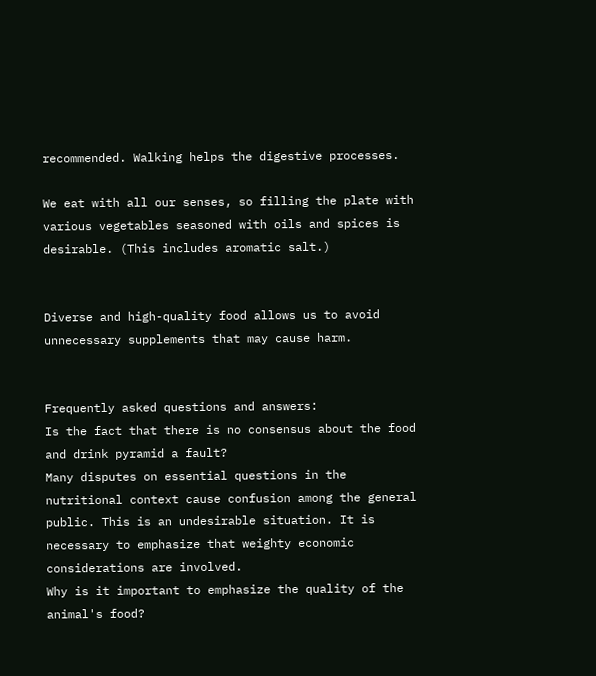recommended. Walking helps the digestive processes.

We eat with all our senses, so filling the plate with various vegetables seasoned with oils and spices is desirable. (This includes aromatic salt.)


Diverse and high-quality food allows us to avoid unnecessary supplements that may cause harm.


Frequently asked questions and answers:
Is the fact that there is no consensus about the food and drink pyramid a fault?
Many disputes on essential questions in the nutritional context cause confusion among the general public. This is an undesirable situation. It is necessary to emphasize that weighty economic considerations are involved.
Why is it important to emphasize the quality of the animal's food?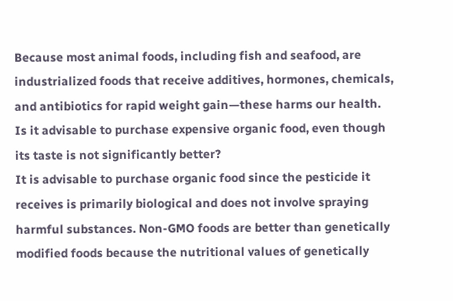Because most animal foods, including fish and seafood, are industrialized foods that receive additives, hormones, chemicals, and antibiotics for rapid weight gain—these harms our health.
Is it advisable to purchase expensive organic food, even though its taste is not significantly better?
It is advisable to purchase organic food since the pesticide it receives is primarily biological and does not involve spraying harmful substances. Non-GMO foods are better than genetically modified foods because the nutritional values of genetically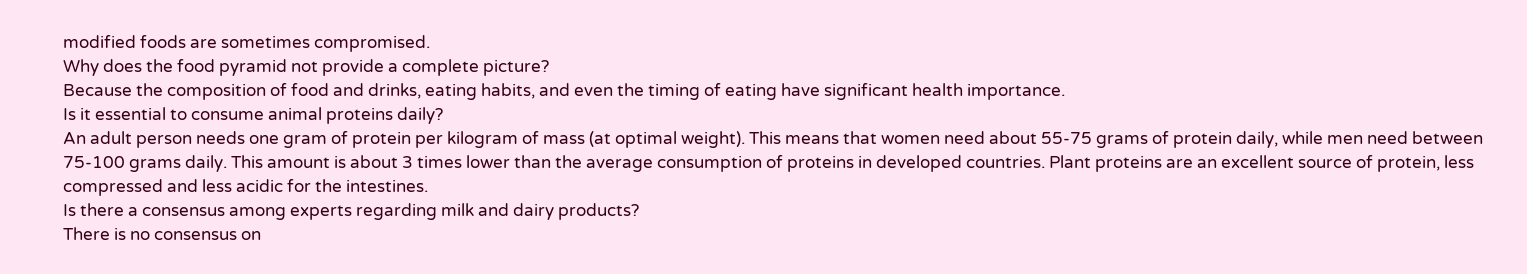modified foods are sometimes compromised.
Why does the food pyramid not provide a complete picture?
Because the composition of food and drinks, eating habits, and even the timing of eating have significant health importance.
Is it essential to consume animal proteins daily?
An adult person needs one gram of protein per kilogram of mass (at optimal weight). This means that women need about 55-75 grams of protein daily, while men need between 75-100 grams daily. This amount is about 3 times lower than the average consumption of proteins in developed countries. Plant proteins are an excellent source of protein, less compressed and less acidic for the intestines.
Is there a consensus among experts regarding milk and dairy products?
There is no consensus on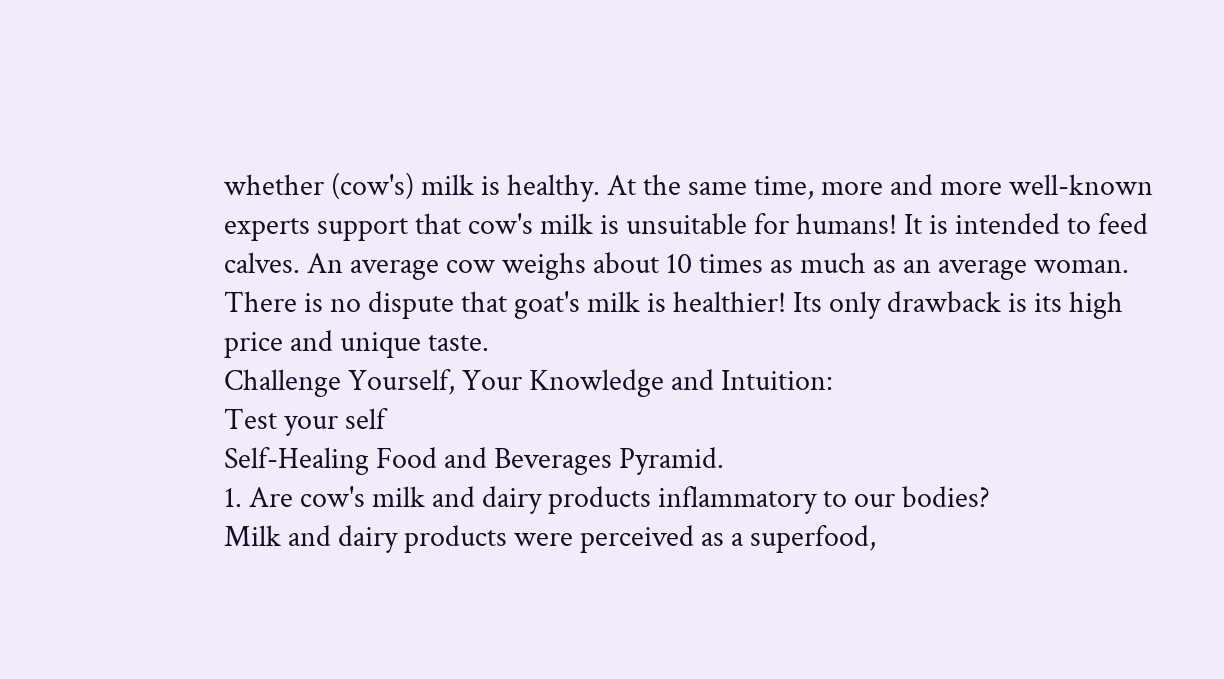whether (cow's) milk is healthy. At the same time, more and more well-known experts support that cow's milk is unsuitable for humans! It is intended to feed calves. An average cow weighs about 10 times as much as an average woman. There is no dispute that goat's milk is healthier! Its only drawback is its high price and unique taste.
Challenge Yourself, Your Knowledge and Intuition:
Test your self
Self-Healing Food and Beverages Pyramid.
1. Are cow's milk and dairy products inflammatory to our bodies?
Milk and dairy products were perceived as a superfood,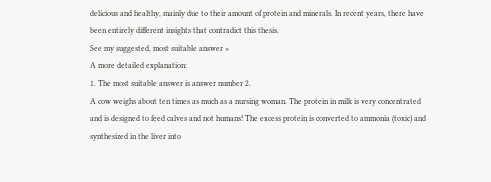delicious and healthy, mainly due to their amount of protein and minerals. In recent years, there have been entirely different insights that contradict this thesis.
See my suggested, most suitable answer »
A more detailed explanation:
1. The most suitable answer is answer number 2.
A cow weighs about ten times as much as a nursing woman. The protein in milk is very concentrated and is designed to feed calves and not humans! The excess protein is converted to ammonia (toxic) and synthesized in the liver into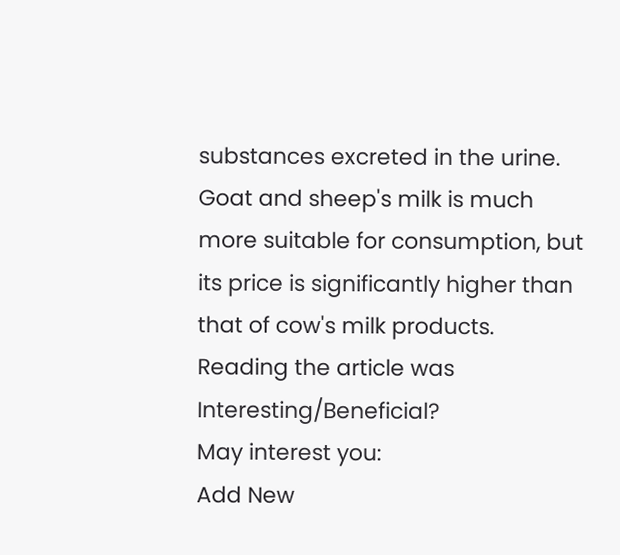substances excreted in the urine. Goat and sheep's milk is much more suitable for consumption, but its price is significantly higher than that of cow's milk products.
Reading the article was Interesting/Beneficial?
May interest you:
Add New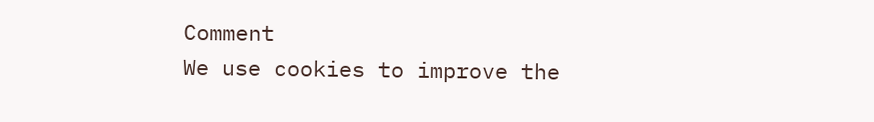Comment
We use cookies to improve the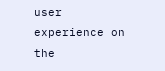user experience on the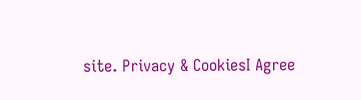site. Privacy & CookiesI Agree